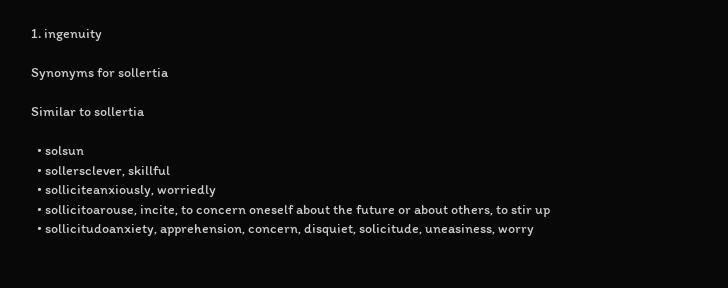1. ingenuity

Synonyms for sollertia

Similar to sollertia

  • solsun
  • sollersclever, skillful
  • solliciteanxiously, worriedly
  • sollicitoarouse, incite, to concern oneself about the future or about others, to stir up
  • sollicitudoanxiety, apprehension, concern, disquiet, solicitude, uneasiness, worry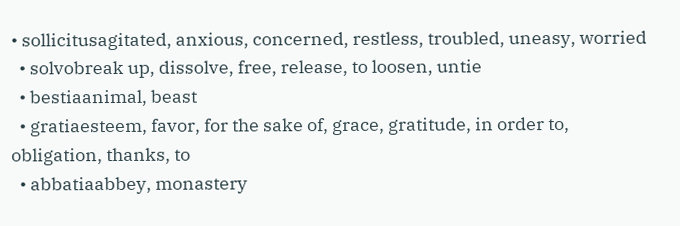• sollicitusagitated, anxious, concerned, restless, troubled, uneasy, worried
  • solvobreak up, dissolve, free, release, to loosen, untie
  • bestiaanimal, beast
  • gratiaesteem, favor, for the sake of, grace, gratitude, in order to, obligation, thanks, to
  • abbatiaabbey, monastery